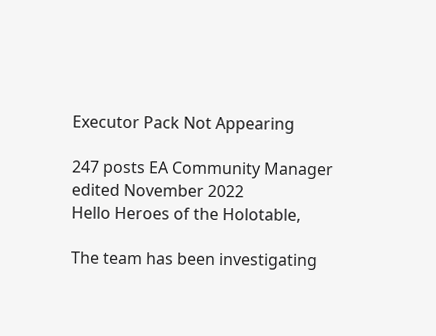Executor Pack Not Appearing

247 posts EA Community Manager
edited November 2022
Hello Heroes of the Holotable,

The team has been investigating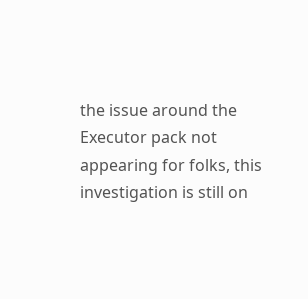the issue around the Executor pack not appearing for folks, this investigation is still on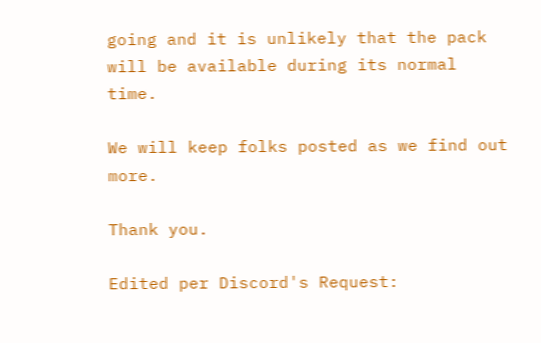going and it is unlikely that the pack will be available during its normal time.

We will keep folks posted as we find out more.

Thank you.

Edited per Discord's Request: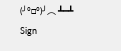(╯°□°)╯︵ ┻━┻
Sign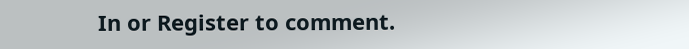In or Register to comment.